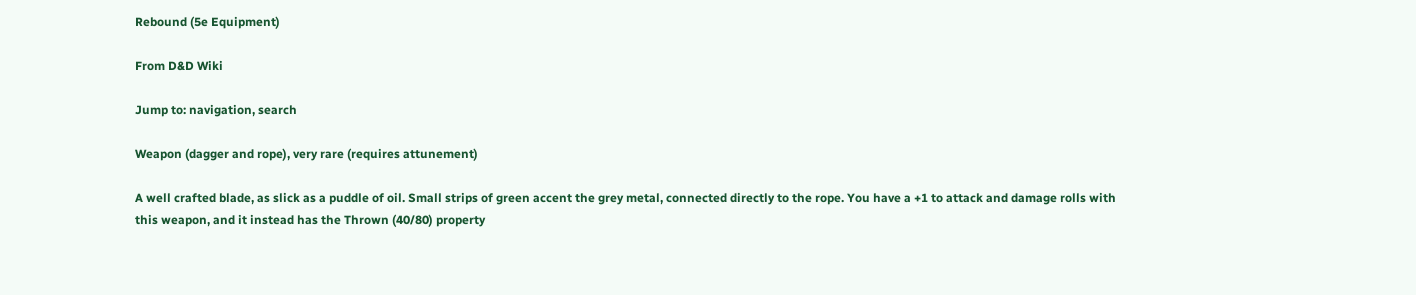Rebound (5e Equipment)

From D&D Wiki

Jump to: navigation, search

Weapon (dagger and rope), very rare (requires attunement)

A well crafted blade, as slick as a puddle of oil. Small strips of green accent the grey metal, connected directly to the rope. You have a +1 to attack and damage rolls with this weapon, and it instead has the Thrown (40/80) property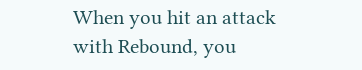When you hit an attack with Rebound, you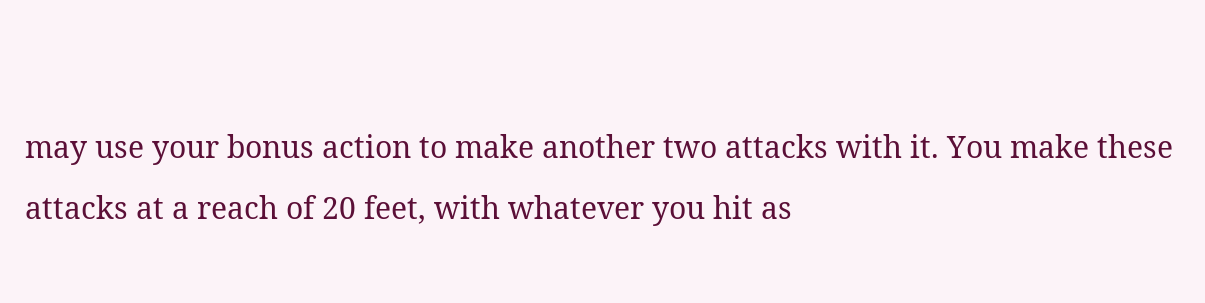may use your bonus action to make another two attacks with it. You make these attacks at a reach of 20 feet, with whatever you hit as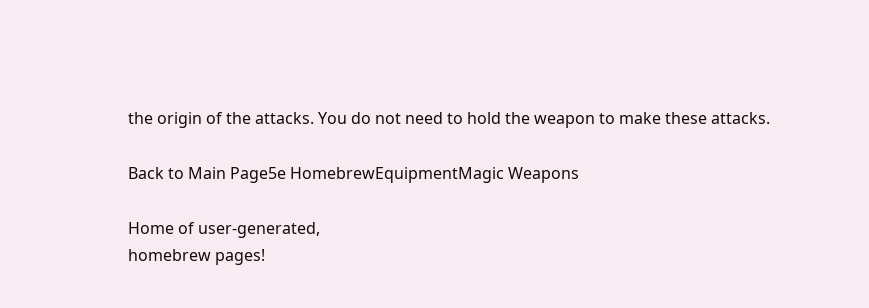the origin of the attacks. You do not need to hold the weapon to make these attacks.

Back to Main Page5e HomebrewEquipmentMagic Weapons

Home of user-generated,
homebrew pages!